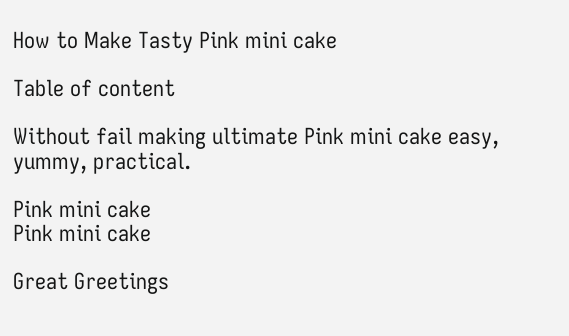How to Make Tasty Pink mini cake

Table of content

Without fail making ultimate Pink mini cake easy, yummy, practical.

Pink mini cake
Pink mini cake

Great Greetings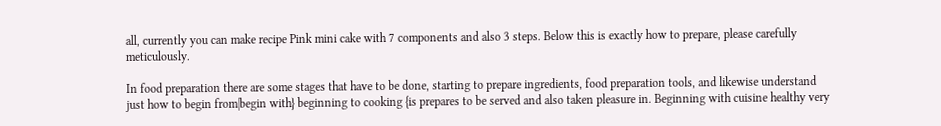all, currently you can make recipe Pink mini cake with 7 components and also 3 steps. Below this is exactly how to prepare, please carefully meticulously.

In food preparation there are some stages that have to be done, starting to prepare ingredients, food preparation tools, and likewise understand just how to begin from|begin with} beginning to cooking {is prepares to be served and also taken pleasure in. Beginning with cuisine healthy very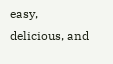easy, delicious, and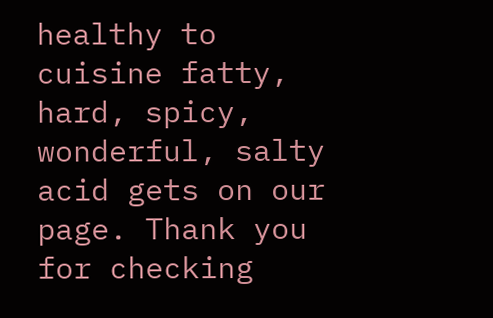healthy to cuisine fatty, hard, spicy, wonderful, salty acid gets on our page. Thank you for checking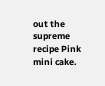out the supreme recipe Pink mini cake.